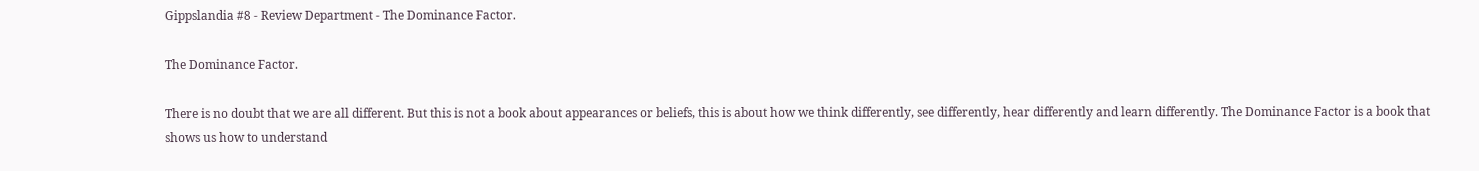Gippslandia #8 - Review Department - The Dominance Factor.

The Dominance Factor.

There is no doubt that we are all different. But this is not a book about appearances or beliefs, this is about how we think differently, see differently, hear differently and learn differently. The Dominance Factor is a book that shows us how to understand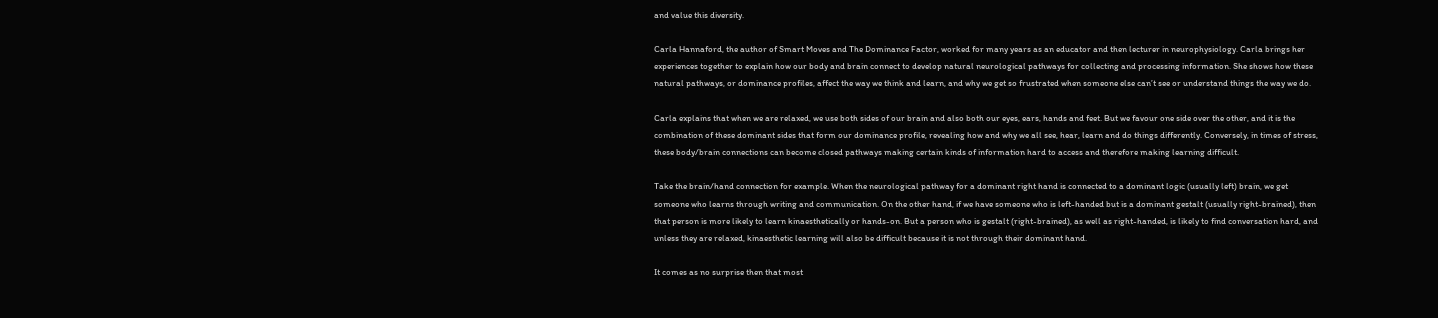and value this diversity.

Carla Hannaford, the author of Smart Moves and The Dominance Factor, worked for many years as an educator and then lecturer in neurophysiology. Carla brings her experiences together to explain how our body and brain connect to develop natural neurological pathways for collecting and processing information. She shows how these natural pathways, or dominance profiles, affect the way we think and learn, and why we get so frustrated when someone else can’t see or understand things the way we do.

Carla explains that when we are relaxed, we use both sides of our brain and also both our eyes, ears, hands and feet. But we favour one side over the other, and it is the combination of these dominant sides that form our dominance profile, revealing how and why we all see, hear, learn and do things differently. Conversely, in times of stress, these body/brain connections can become closed pathways making certain kinds of information hard to access and therefore making learning difficult.

Take the brain/hand connection for example. When the neurological pathway for a dominant right hand is connected to a dominant logic (usually left) brain, we get someone who learns through writing and communication. On the other hand, if we have someone who is left-handed but is a dominant gestalt (usually right-brained), then that person is more likely to learn kinaesthetically or hands-on. But a person who is gestalt (right-brained), as well as right-handed, is likely to find conversation hard, and unless they are relaxed, kinaesthetic learning will also be difficult because it is not through their dominant hand.

It comes as no surprise then that most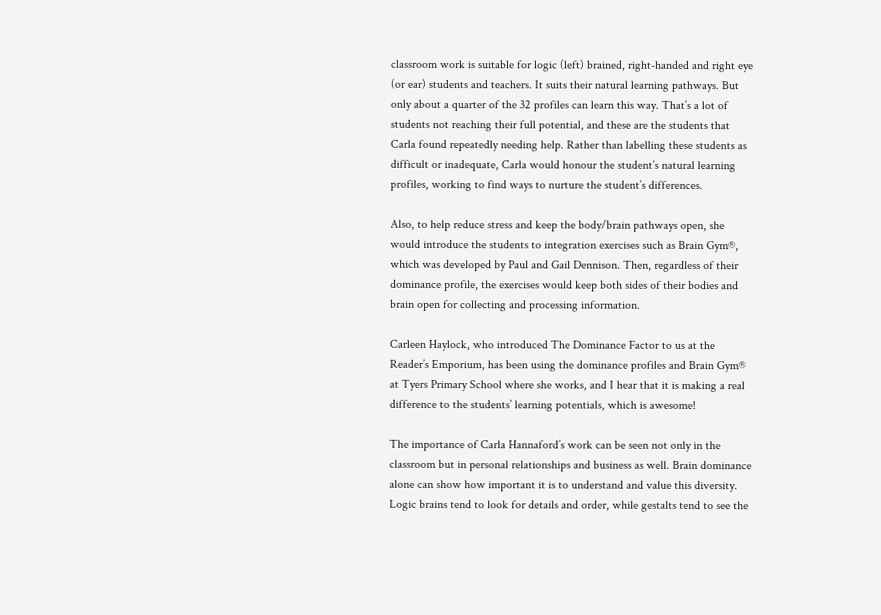classroom work is suitable for logic (left) brained, right-handed and right eye (or ear) students and teachers. It suits their natural learning pathways. But only about a quarter of the 32 profiles can learn this way. That’s a lot of students not reaching their full potential, and these are the students that Carla found repeatedly needing help. Rather than labelling these students as difficult or inadequate, Carla would honour the student’s natural learning profiles, working to find ways to nurture the student’s differences.

Also, to help reduce stress and keep the body/brain pathways open, she would introduce the students to integration exercises such as Brain Gym®, which was developed by Paul and Gail Dennison. Then, regardless of their dominance profile, the exercises would keep both sides of their bodies and brain open for collecting and processing information.

Carleen Haylock, who introduced The Dominance Factor to us at the Reader’s Emporium, has been using the dominance profiles and Brain Gym® at Tyers Primary School where she works, and I hear that it is making a real difference to the students’ learning potentials, which is awesome!

The importance of Carla Hannaford’s work can be seen not only in the classroom but in personal relationships and business as well. Brain dominance alone can show how important it is to understand and value this diversity. Logic brains tend to look for details and order, while gestalts tend to see the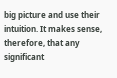big picture and use their intuition. It makes sense, therefore, that any significant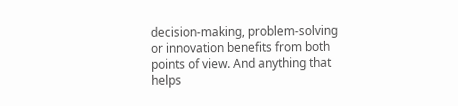decision-making, problem-solving or innovation benefits from both points of view. And anything that helps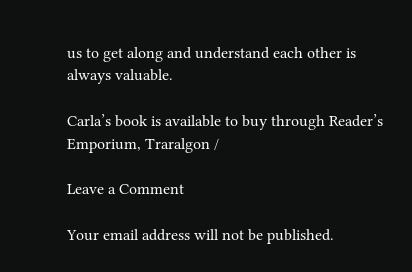us to get along and understand each other is always valuable.

Carla’s book is available to buy through Reader’s Emporium, Traralgon /

Leave a Comment

Your email address will not be published.